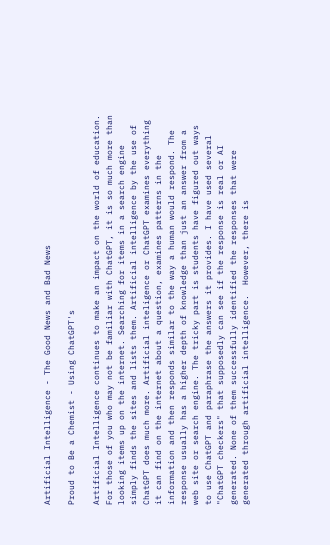Artificial Intelligence - The Good News and Bad News

Proud to Be a Chemist - Using ChatGPT's

Artificial Intelligence continues to make an impact on the world of education. For those of you who may not be familiar with ChatGPT, it is so much more than  looking items up on the internet. Searching for items in a search engine simply finds the sites and lists them. Artificial intelligence by the use of ChatGPT does much more. Artificial inteligence or ChatGPT examines everything it can find on the internet about a question, examines patterns in the information and then responds similar to the way a human would respond. The response usually has a higher depth of knowledge than just an answer from a web site or search engine. The tricky part is students have figured out ways to use ChatGPT and paraphrase the answers it provides. I have used several "ChatGPT checkers" that supposedly can see if the response is real or AI generated. None of them successfully identified the responses that were generated through artificial intelligence.  However, there is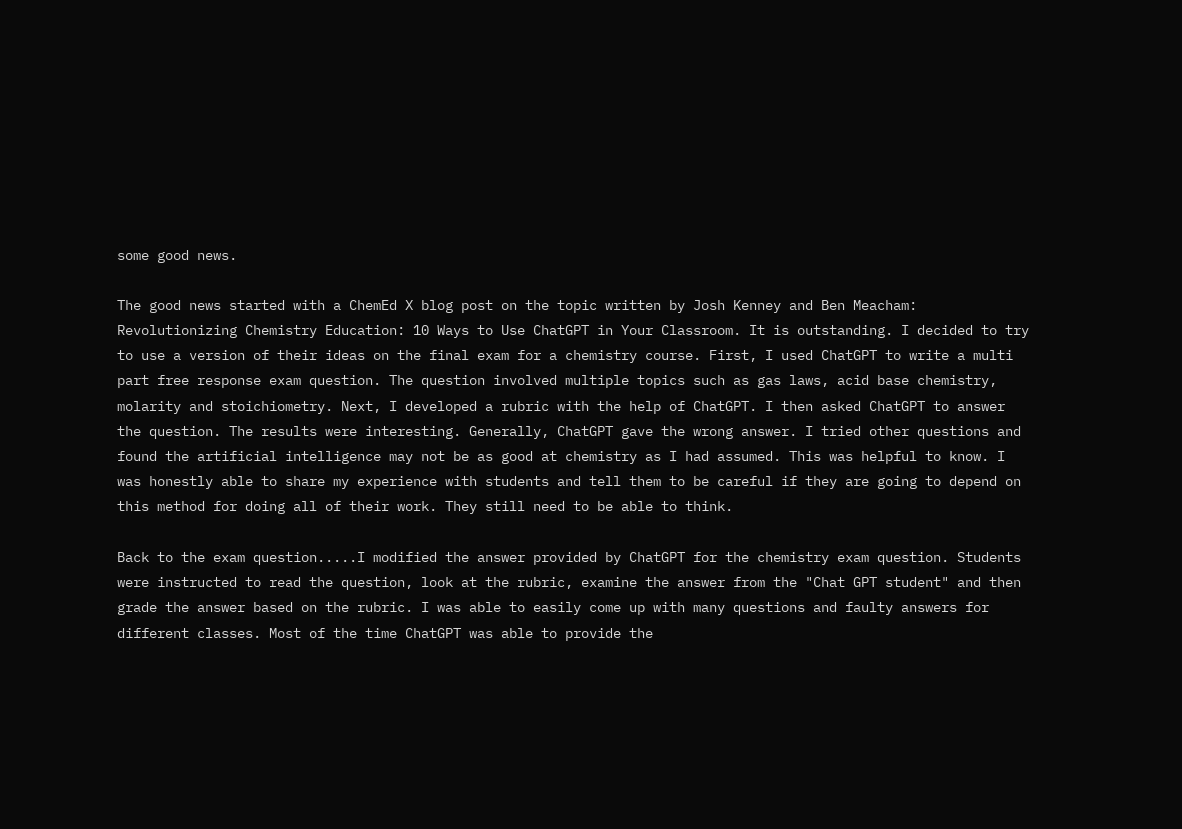some good news.

The good news started with a ChemEd X blog post on the topic written by Josh Kenney and Ben Meacham: Revolutionizing Chemistry Education: 10 Ways to Use ChatGPT in Your Classroom. It is outstanding. I decided to try to use a version of their ideas on the final exam for a chemistry course. First, I used ChatGPT to write a multi part free response exam question. The question involved multiple topics such as gas laws, acid base chemistry, molarity and stoichiometry. Next, I developed a rubric with the help of ChatGPT. I then asked ChatGPT to answer the question. The results were interesting. Generally, ChatGPT gave the wrong answer. I tried other questions and found the artificial intelligence may not be as good at chemistry as I had assumed. This was helpful to know. I was honestly able to share my experience with students and tell them to be careful if they are going to depend on this method for doing all of their work. They still need to be able to think.

Back to the exam question.....I modified the answer provided by ChatGPT for the chemistry exam question. Students were instructed to read the question, look at the rubric, examine the answer from the "Chat GPT student" and then grade the answer based on the rubric. I was able to easily come up with many questions and faulty answers for different classes. Most of the time ChatGPT was able to provide the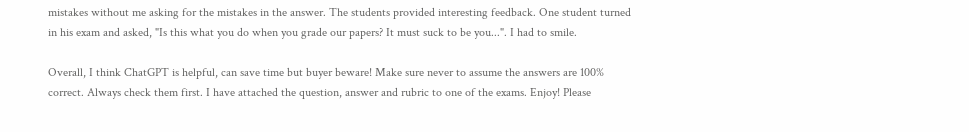mistakes without me asking for the mistakes in the answer. The students provided interesting feedback. One student turned in his exam and asked, "Is this what you do when you grade our papers? It must suck to be you...". I had to smile.

Overall, I think ChatGPT is helpful, can save time but buyer beware! Make sure never to assume the answers are 100% correct. Always check them first. I have attached the question, answer and rubric to one of the exams. Enjoy! Please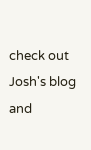check out Josh's blog and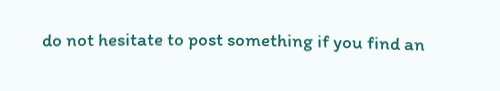do not hesitate to post something if you find an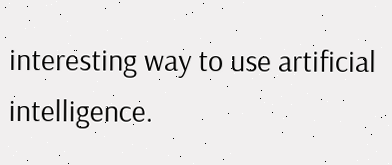interesting way to use artificial intelligence.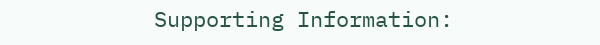Supporting Information: